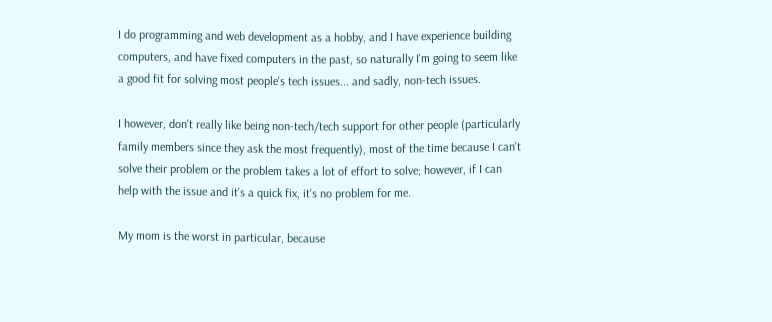I do programming and web development as a hobby, and I have experience building computers, and have fixed computers in the past, so naturally I'm going to seem like a good fit for solving most people's tech issues... and sadly, non-tech issues.

I however, don't really like being non-tech/tech support for other people (particularly family members since they ask the most frequently), most of the time because I can't solve their problem or the problem takes a lot of effort to solve; however, if I can help with the issue and it's a quick fix, it's no problem for me.

My mom is the worst in particular, because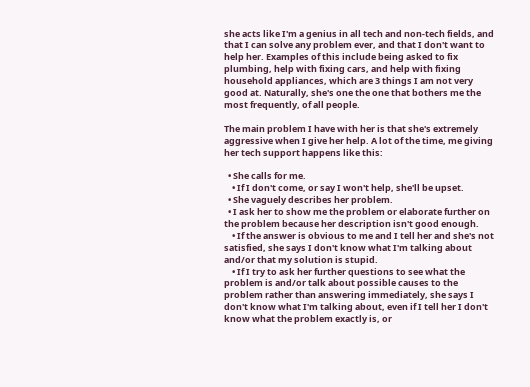she acts like I'm a genius in all tech and non-tech fields, and that I can solve any problem ever, and that I don't want to help her. Examples of this include being asked to fix plumbing, help with fixing cars, and help with fixing household appliances, which are 3 things I am not very good at. Naturally, she's one the one that bothers me the most frequently, of all people.

The main problem I have with her is that she's extremely aggressive when I give her help. A lot of the time, me giving her tech support happens like this:

  • She calls for me.
    • If I don't come, or say I won't help, she'll be upset.
  • She vaguely describes her problem.
  • I ask her to show me the problem or elaborate further on the problem because her description isn't good enough.
    • If the answer is obvious to me and I tell her and she's not satisfied, she says I don't know what I'm talking about and/or that my solution is stupid.
    • If I try to ask her further questions to see what the problem is and/or talk about possible causes to the problem rather than answering immediately, she says I don't know what I'm talking about, even if I tell her I don't know what the problem exactly is, or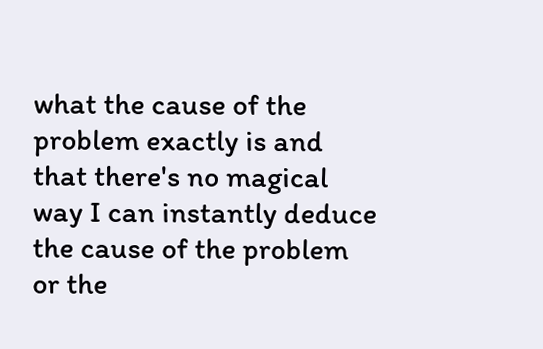what the cause of the problem exactly is and that there's no magical way I can instantly deduce the cause of the problem or the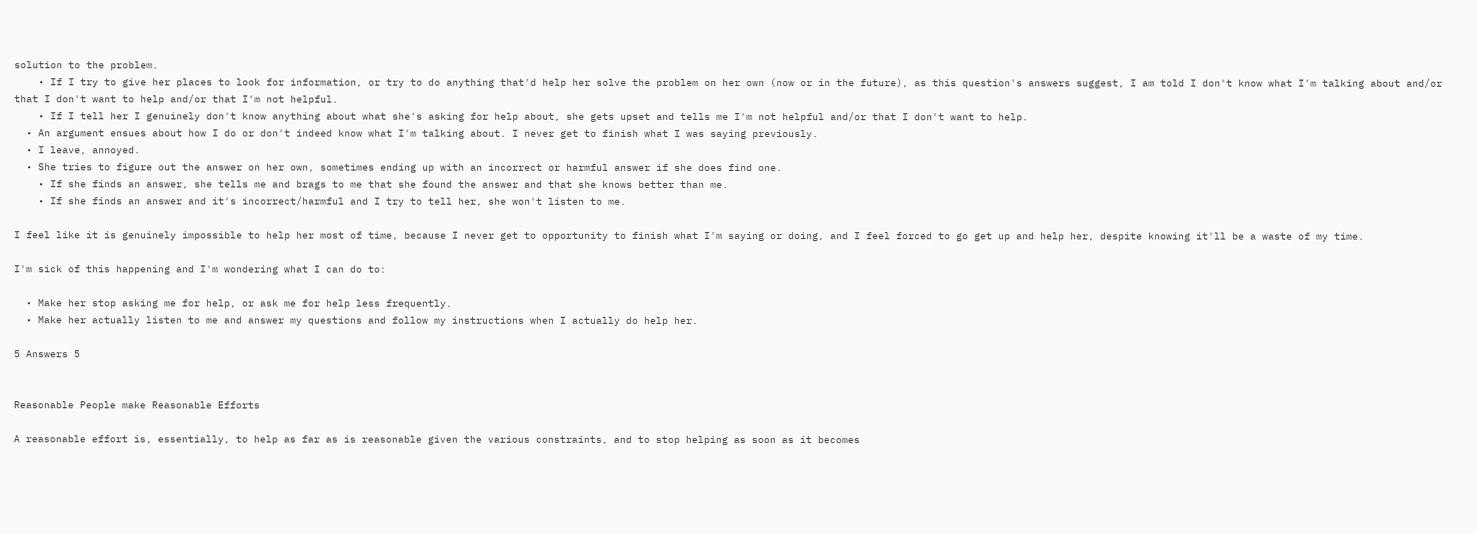solution to the problem.
    • If I try to give her places to look for information, or try to do anything that'd help her solve the problem on her own (now or in the future), as this question's answers suggest, I am told I don't know what I'm talking about and/or that I don't want to help and/or that I'm not helpful.
    • If I tell her I genuinely don't know anything about what she's asking for help about, she gets upset and tells me I'm not helpful and/or that I don't want to help.
  • An argument ensues about how I do or don't indeed know what I'm talking about. I never get to finish what I was saying previously.
  • I leave, annoyed.
  • She tries to figure out the answer on her own, sometimes ending up with an incorrect or harmful answer if she does find one.
    • If she finds an answer, she tells me and brags to me that she found the answer and that she knows better than me.
    • If she finds an answer and it's incorrect/harmful and I try to tell her, she won't listen to me.

I feel like it is genuinely impossible to help her most of time, because I never get to opportunity to finish what I'm saying or doing, and I feel forced to go get up and help her, despite knowing it'll be a waste of my time.

I'm sick of this happening and I'm wondering what I can do to:

  • Make her stop asking me for help, or ask me for help less frequently.
  • Make her actually listen to me and answer my questions and follow my instructions when I actually do help her.

5 Answers 5


Reasonable People make Reasonable Efforts

A reasonable effort is, essentially, to help as far as is reasonable given the various constraints, and to stop helping as soon as it becomes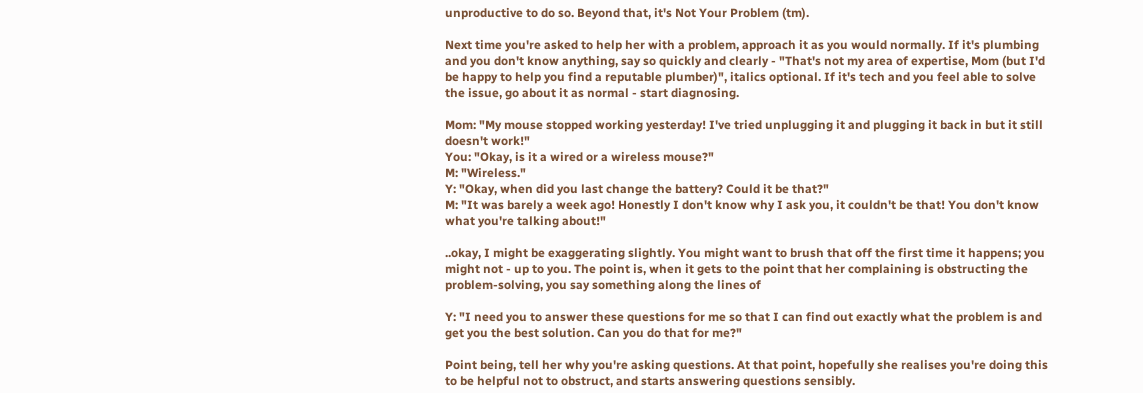unproductive to do so. Beyond that, it's Not Your Problem (tm).

Next time you're asked to help her with a problem, approach it as you would normally. If it's plumbing and you don't know anything, say so quickly and clearly - "That's not my area of expertise, Mom (but I'd be happy to help you find a reputable plumber)", italics optional. If it's tech and you feel able to solve the issue, go about it as normal - start diagnosing.

Mom: "My mouse stopped working yesterday! I've tried unplugging it and plugging it back in but it still doesn't work!"
You: "Okay, is it a wired or a wireless mouse?"
M: "Wireless."
Y: "Okay, when did you last change the battery? Could it be that?"
M: "It was barely a week ago! Honestly I don't know why I ask you, it couldn't be that! You don't know what you're talking about!"

..okay, I might be exaggerating slightly. You might want to brush that off the first time it happens; you might not - up to you. The point is, when it gets to the point that her complaining is obstructing the problem-solving, you say something along the lines of

Y: "I need you to answer these questions for me so that I can find out exactly what the problem is and get you the best solution. Can you do that for me?"

Point being, tell her why you're asking questions. At that point, hopefully she realises you're doing this to be helpful not to obstruct, and starts answering questions sensibly.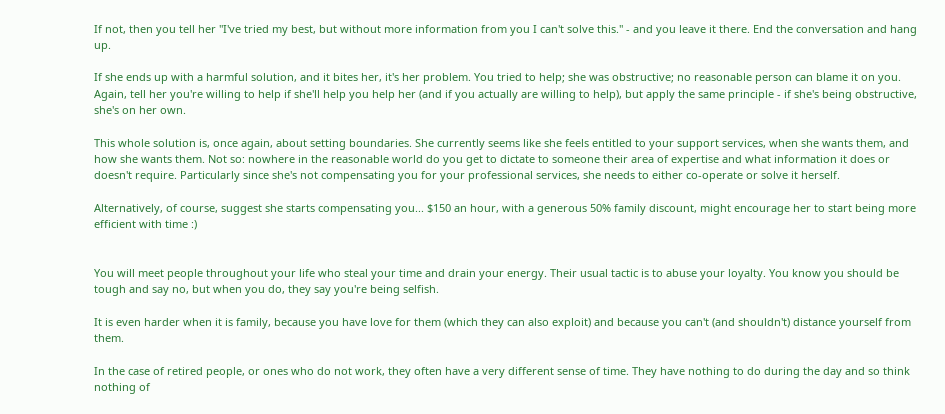If not, then you tell her "I've tried my best, but without more information from you I can't solve this." - and you leave it there. End the conversation and hang up.

If she ends up with a harmful solution, and it bites her, it's her problem. You tried to help; she was obstructive; no reasonable person can blame it on you. Again, tell her you're willing to help if she'll help you help her (and if you actually are willing to help), but apply the same principle - if she's being obstructive, she's on her own.

This whole solution is, once again, about setting boundaries. She currently seems like she feels entitled to your support services, when she wants them, and how she wants them. Not so: nowhere in the reasonable world do you get to dictate to someone their area of expertise and what information it does or doesn't require. Particularly since she's not compensating you for your professional services, she needs to either co-operate or solve it herself.

Alternatively, of course, suggest she starts compensating you... $150 an hour, with a generous 50% family discount, might encourage her to start being more efficient with time :)


You will meet people throughout your life who steal your time and drain your energy. Their usual tactic is to abuse your loyalty. You know you should be tough and say no, but when you do, they say you're being selfish.

It is even harder when it is family, because you have love for them (which they can also exploit) and because you can't (and shouldn't) distance yourself from them.

In the case of retired people, or ones who do not work, they often have a very different sense of time. They have nothing to do during the day and so think nothing of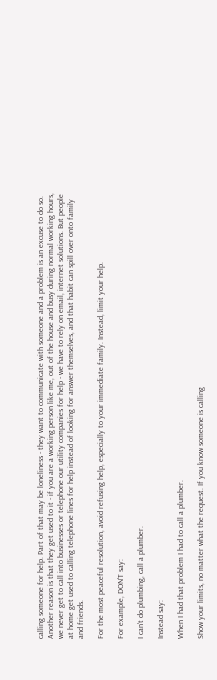calling someone for help. Part of that may be loneliness - they want to communicate with someone and a problem is an excuse to do so. Another reason is that they get used to it - if you are a working person like me, out of the house and busy during normal working hours, we never get to call into businesses or telephone our utility companies for help - we have to rely on email, internet solutions. But people at home get used to calling telephone lines for help instead of looking for answer themselves, and that habit can spill over onto family and friends.

For the most peaceful resolution, avoid refusing help, especially to your immediate family. Instead, limit your help.

For example, DON'T say:

I can't do plumbing, call a plumber.

Instead say:

When I had that problem I had to call a plumber.

Show your limits, no matter what the request. If you know someone is calling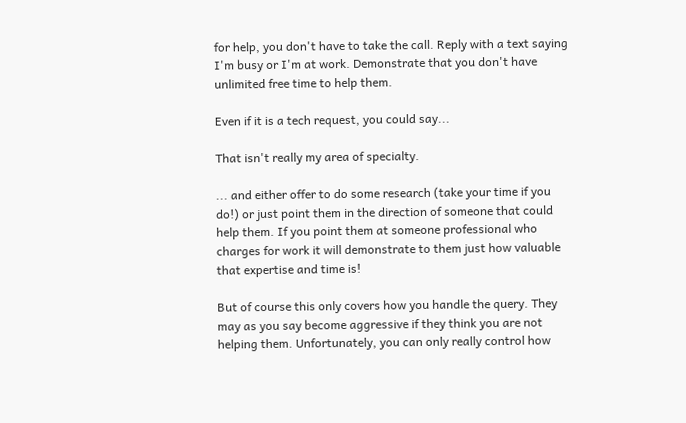for help, you don't have to take the call. Reply with a text saying I'm busy or I'm at work. Demonstrate that you don't have unlimited free time to help them.

Even if it is a tech request, you could say...

That isn't really my area of specialty.

... and either offer to do some research (take your time if you do!) or just point them in the direction of someone that could help them. If you point them at someone professional who charges for work it will demonstrate to them just how valuable that expertise and time is!

But of course this only covers how you handle the query. They may as you say become aggressive if they think you are not helping them. Unfortunately, you can only really control how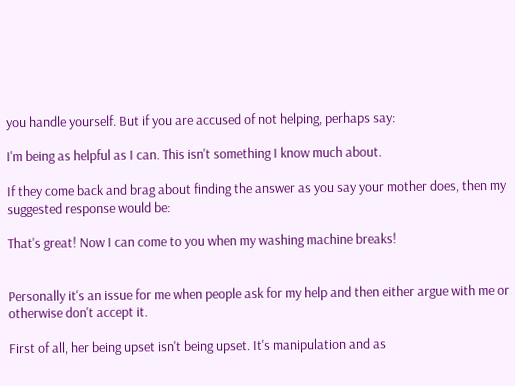you handle yourself. But if you are accused of not helping, perhaps say:

I'm being as helpful as I can. This isn't something I know much about.

If they come back and brag about finding the answer as you say your mother does, then my suggested response would be:

That's great! Now I can come to you when my washing machine breaks!


Personally it's an issue for me when people ask for my help and then either argue with me or otherwise don't accept it.

First of all, her being upset isn't being upset. It's manipulation and as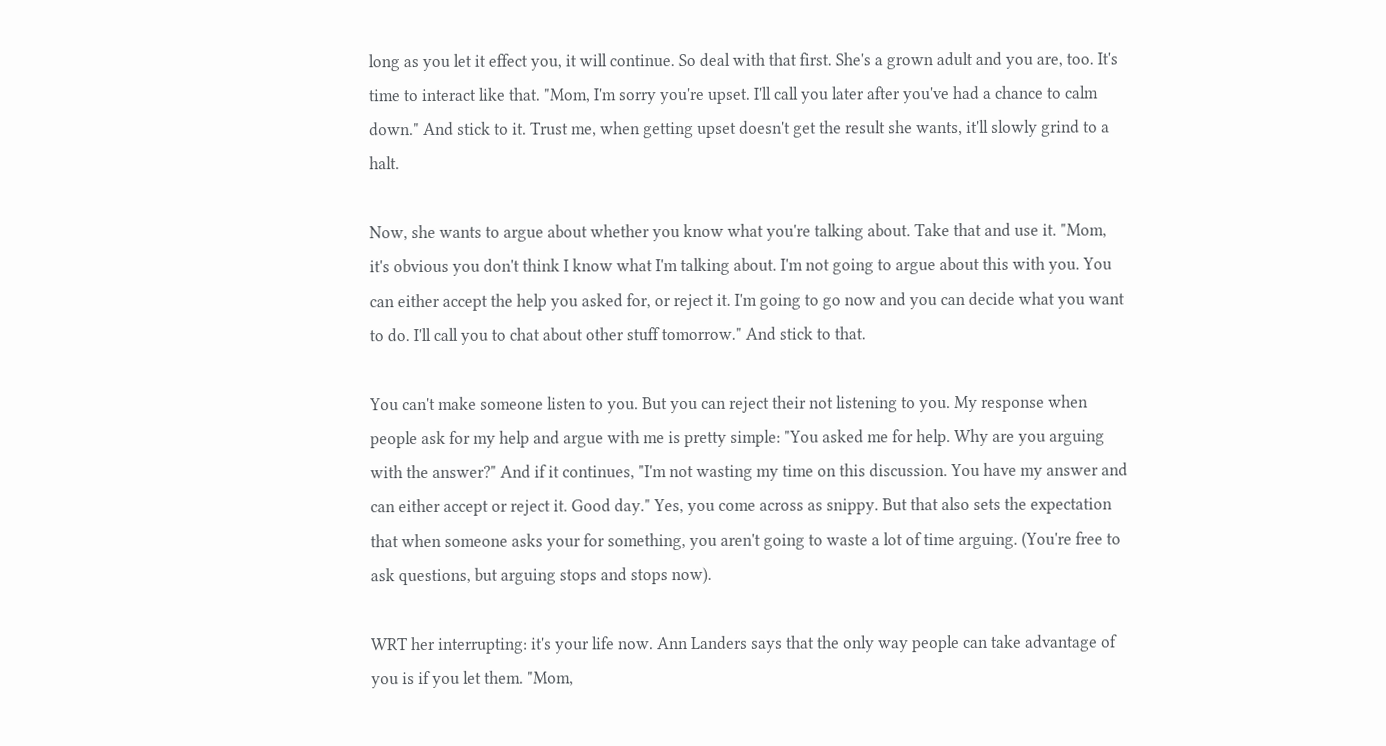long as you let it effect you, it will continue. So deal with that first. She's a grown adult and you are, too. It's time to interact like that. "Mom, I'm sorry you're upset. I'll call you later after you've had a chance to calm down." And stick to it. Trust me, when getting upset doesn't get the result she wants, it'll slowly grind to a halt.

Now, she wants to argue about whether you know what you're talking about. Take that and use it. "Mom, it's obvious you don't think I know what I'm talking about. I'm not going to argue about this with you. You can either accept the help you asked for, or reject it. I'm going to go now and you can decide what you want to do. I'll call you to chat about other stuff tomorrow." And stick to that.

You can't make someone listen to you. But you can reject their not listening to you. My response when people ask for my help and argue with me is pretty simple: "You asked me for help. Why are you arguing with the answer?" And if it continues, "I'm not wasting my time on this discussion. You have my answer and can either accept or reject it. Good day." Yes, you come across as snippy. But that also sets the expectation that when someone asks your for something, you aren't going to waste a lot of time arguing. (You're free to ask questions, but arguing stops and stops now).

WRT her interrupting: it's your life now. Ann Landers says that the only way people can take advantage of you is if you let them. "Mom,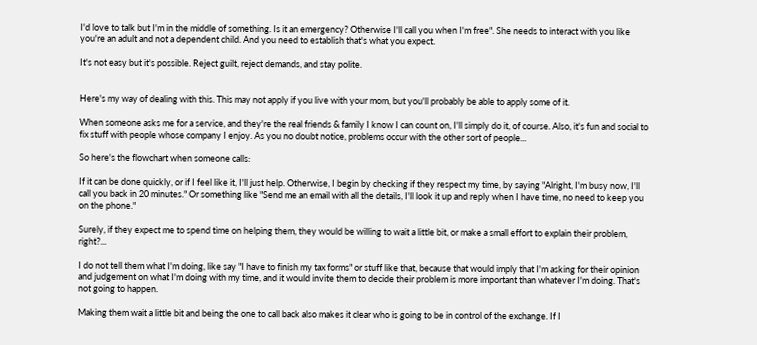I'd love to talk but I'm in the middle of something. Is it an emergency? Otherwise I'll call you when I'm free". She needs to interact with you like you're an adult and not a dependent child. And you need to establish that's what you expect.

It's not easy but it's possible. Reject guilt, reject demands, and stay polite.


Here's my way of dealing with this. This may not apply if you live with your mom, but you'll probably be able to apply some of it.

When someone asks me for a service, and they're the real friends & family I know I can count on, I'll simply do it, of course. Also, it's fun and social to fix stuff with people whose company I enjoy. As you no doubt notice, problems occur with the other sort of people...

So here's the flowchart when someone calls:

If it can be done quickly, or if I feel like it, I'll just help. Otherwise, I begin by checking if they respect my time, by saying "Alright, I'm busy now, I'll call you back in 20 minutes." Or something like "Send me an email with all the details, I'll look it up and reply when I have time, no need to keep you on the phone."

Surely, if they expect me to spend time on helping them, they would be willing to wait a little bit, or make a small effort to explain their problem, right?...

I do not tell them what I'm doing, like say "I have to finish my tax forms" or stuff like that, because that would imply that I'm asking for their opinion and judgement on what I'm doing with my time, and it would invite them to decide their problem is more important than whatever I'm doing. That's not going to happen.

Making them wait a little bit and being the one to call back also makes it clear who is going to be in control of the exchange. If I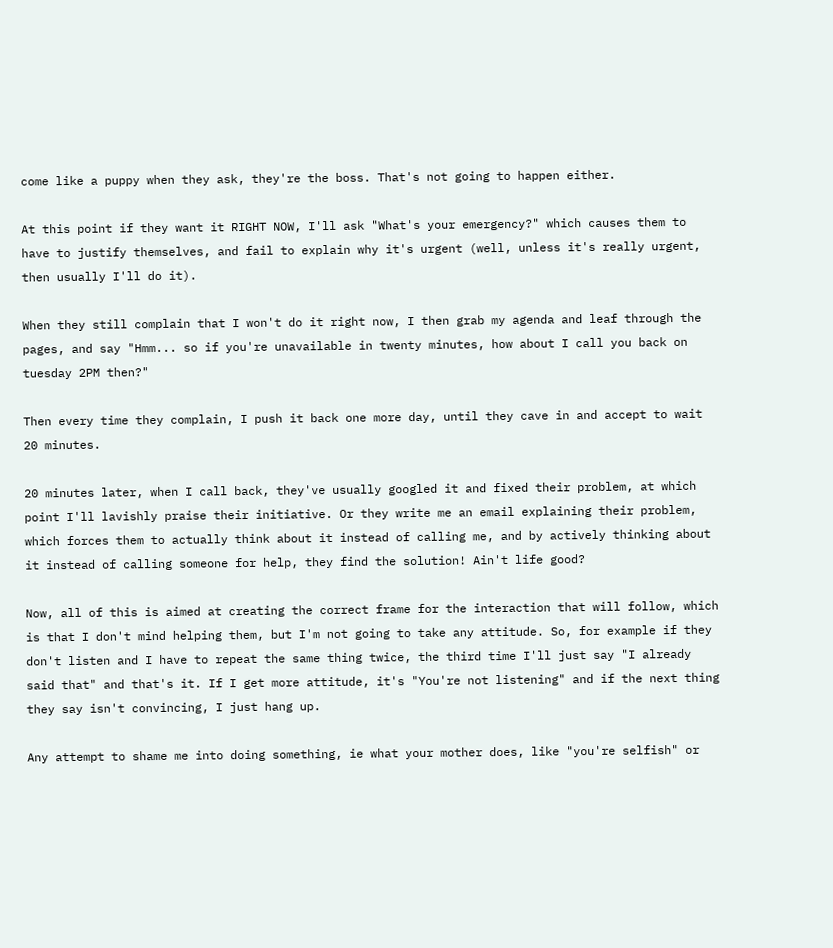come like a puppy when they ask, they're the boss. That's not going to happen either.

At this point if they want it RIGHT NOW, I'll ask "What's your emergency?" which causes them to have to justify themselves, and fail to explain why it's urgent (well, unless it's really urgent, then usually I'll do it).

When they still complain that I won't do it right now, I then grab my agenda and leaf through the pages, and say "Hmm... so if you're unavailable in twenty minutes, how about I call you back on tuesday 2PM then?"

Then every time they complain, I push it back one more day, until they cave in and accept to wait 20 minutes.

20 minutes later, when I call back, they've usually googled it and fixed their problem, at which point I'll lavishly praise their initiative. Or they write me an email explaining their problem, which forces them to actually think about it instead of calling me, and by actively thinking about it instead of calling someone for help, they find the solution! Ain't life good?

Now, all of this is aimed at creating the correct frame for the interaction that will follow, which is that I don't mind helping them, but I'm not going to take any attitude. So, for example if they don't listen and I have to repeat the same thing twice, the third time I'll just say "I already said that" and that's it. If I get more attitude, it's "You're not listening" and if the next thing they say isn't convincing, I just hang up.

Any attempt to shame me into doing something, ie what your mother does, like "you're selfish" or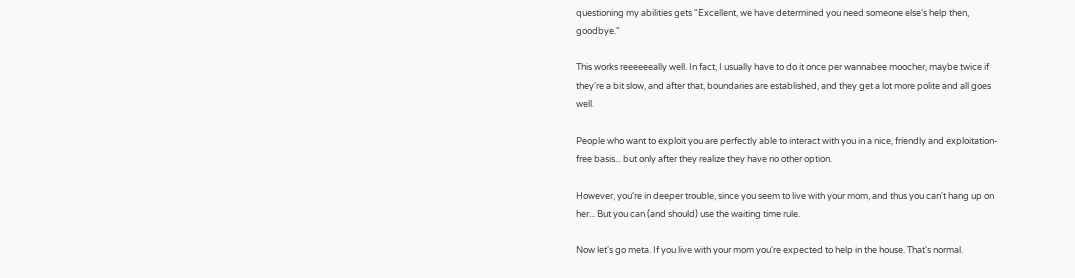questioning my abilities gets "Excellent, we have determined you need someone else's help then, goodbye."

This works reeeeeeally well. In fact, I usually have to do it once per wannabee moocher, maybe twice if they're a bit slow, and after that, boundaries are established, and they get a lot more polite and all goes well.

People who want to exploit you are perfectly able to interact with you in a nice, friendly and exploitation-free basis... but only after they realize they have no other option.

However, you're in deeper trouble, since you seem to live with your mom, and thus you can't hang up on her... But you can (and should) use the waiting time rule.

Now let's go meta. If you live with your mom you're expected to help in the house. That's normal.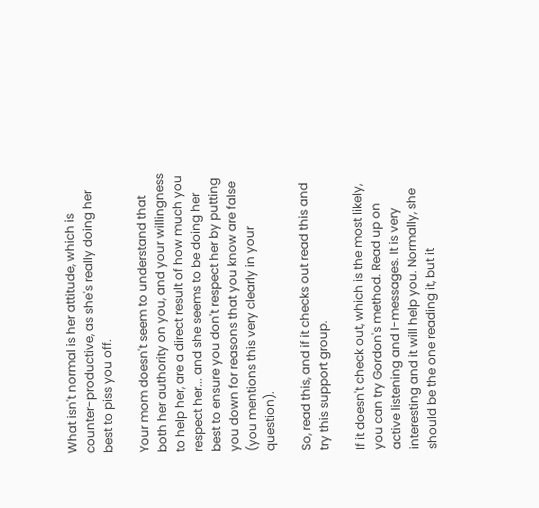What isn't normal is her attitude, which is counter-productive, as she's really doing her best to piss you off.

Your mom doesn't seem to understand that both her authority on you, and your willingness to help her, are a direct result of how much you respect her... and she seems to be doing her best to ensure you don't respect her by putting you down for reasons that you know are false (you mentions this very clearly in your question).

So, read this, and if it checks out read this and try this support group.

If it doesn't check out, which is the most likely, you can try Gordon's method. Read up on active listening and I-messages. It is very interesting and it will help you. Normally, she should be the one reading it, but it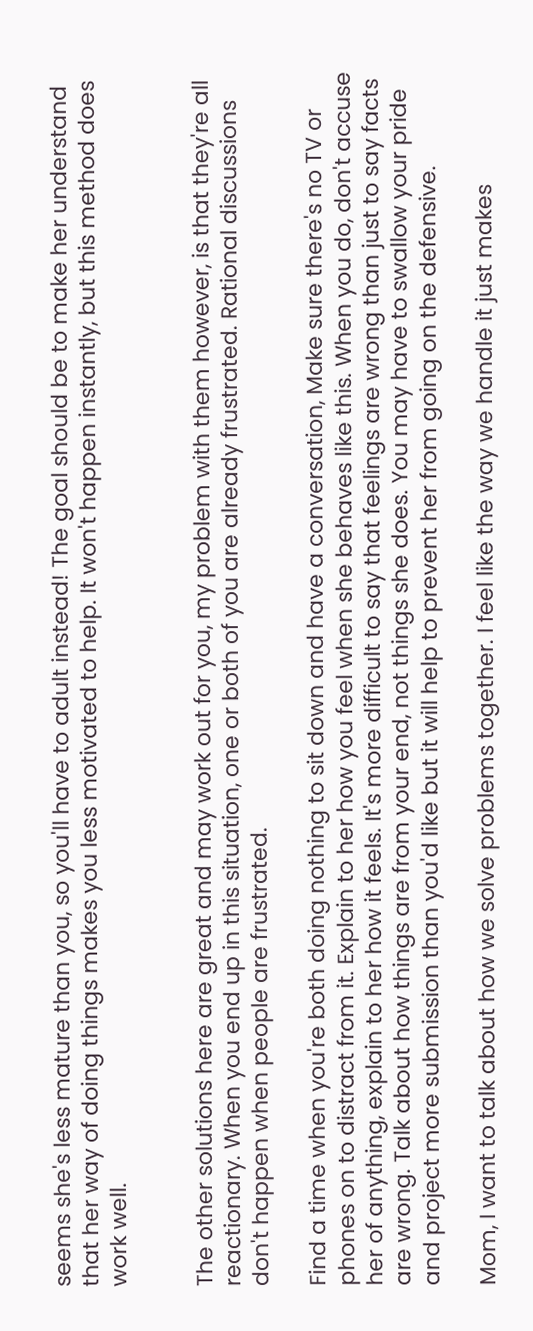seems she's less mature than you, so you'll have to adult instead! The goal should be to make her understand that her way of doing things makes you less motivated to help. It won't happen instantly, but this method does work well.


The other solutions here are great and may work out for you, my problem with them however, is that they're all reactionary. When you end up in this situation, one or both of you are already frustrated. Rational discussions don't happen when people are frustrated.

Find a time when you're both doing nothing to sit down and have a conversation, Make sure there's no TV or phones on to distract from it. Explain to her how you feel when she behaves like this. When you do, don't accuse her of anything, explain to her how it feels. It's more difficult to say that feelings are wrong than just to say facts are wrong. Talk about how things are from your end, not things she does. You may have to swallow your pride and project more submission than you'd like but it will help to prevent her from going on the defensive.

Mom, I want to talk about how we solve problems together. I feel like the way we handle it just makes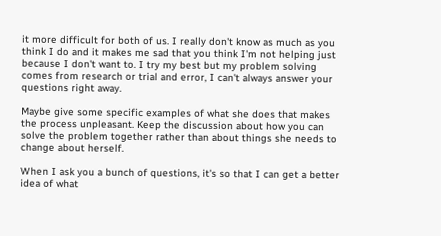it more difficult for both of us. I really don't know as much as you think I do and it makes me sad that you think I'm not helping just because I don't want to. I try my best but my problem solving comes from research or trial and error, I can't always answer your questions right away.

Maybe give some specific examples of what she does that makes the process unpleasant. Keep the discussion about how you can solve the problem together rather than about things she needs to change about herself.

When I ask you a bunch of questions, it's so that I can get a better idea of what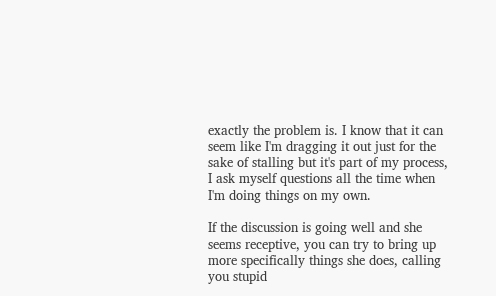exactly the problem is. I know that it can seem like I'm dragging it out just for the sake of stalling but it's part of my process, I ask myself questions all the time when I'm doing things on my own.

If the discussion is going well and she seems receptive, you can try to bring up more specifically things she does, calling you stupid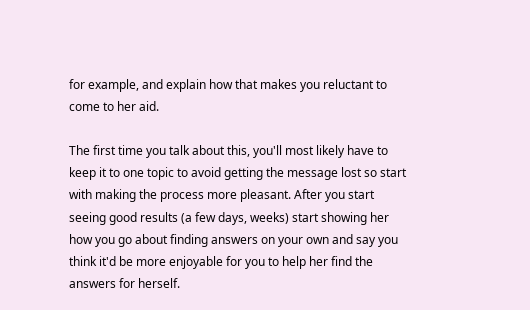for example, and explain how that makes you reluctant to come to her aid.

The first time you talk about this, you'll most likely have to keep it to one topic to avoid getting the message lost so start with making the process more pleasant. After you start seeing good results (a few days, weeks) start showing her how you go about finding answers on your own and say you think it'd be more enjoyable for you to help her find the answers for herself.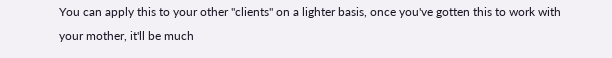You can apply this to your other "clients" on a lighter basis, once you've gotten this to work with your mother, it'll be much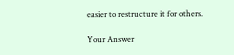easier to restructure it for others.

Your Answer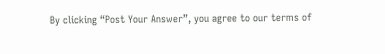By clicking “Post Your Answer”, you agree to our terms of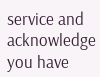service and acknowledge you have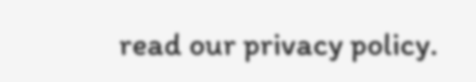read our privacy policy.